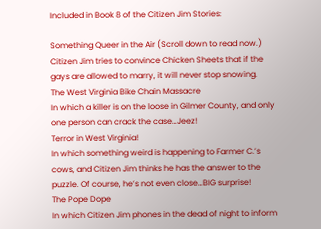Included in Book 8 of the Citizen Jim Stories:

Something Queer in the Air (Scroll down to read now.)
Citizen Jim tries to convince Chicken Sheets that if the gays are allowed to marry, it will never stop snowing.
The West Virginia Bike Chain Massacre
In which a killer is on the loose in Gilmer County, and only one person can crack the case…Jeez!
Terror in West Virginia!
In which something weird is happening to Farmer C.’s cows, and Citizen Jim thinks he has the answer to the puzzle. Of course, he’s not even close…BIG surprise!
The Pope Dope
In which Citizen Jim phones in the dead of night to inform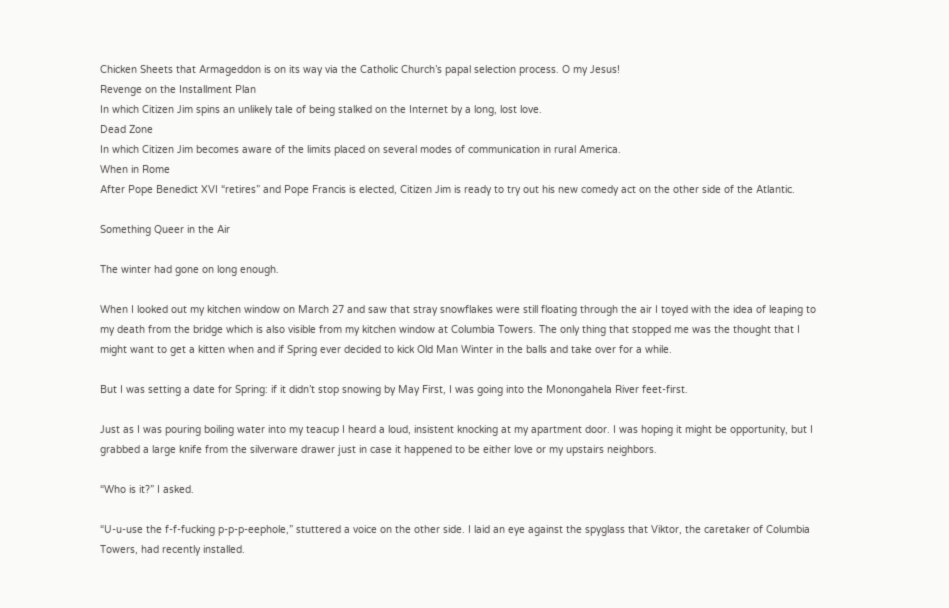Chicken Sheets that Armageddon is on its way via the Catholic Church’s papal selection process. O my Jesus!
Revenge on the Installment Plan
In which Citizen Jim spins an unlikely tale of being stalked on the Internet by a long, lost love.
Dead Zone
In which Citizen Jim becomes aware of the limits placed on several modes of communication in rural America.
When in Rome
After Pope Benedict XVI “retires” and Pope Francis is elected, Citizen Jim is ready to try out his new comedy act on the other side of the Atlantic.

Something Queer in the Air

The winter had gone on long enough.

When I looked out my kitchen window on March 27 and saw that stray snowflakes were still floating through the air I toyed with the idea of leaping to my death from the bridge which is also visible from my kitchen window at Columbia Towers. The only thing that stopped me was the thought that I might want to get a kitten when and if Spring ever decided to kick Old Man Winter in the balls and take over for a while.

But I was setting a date for Spring: if it didn’t stop snowing by May First, I was going into the Monongahela River feet-first.

Just as I was pouring boiling water into my teacup I heard a loud, insistent knocking at my apartment door. I was hoping it might be opportunity, but I grabbed a large knife from the silverware drawer just in case it happened to be either love or my upstairs neighbors.

“Who is it?” I asked.

“U-u-use the f-f-fucking p-p-p-eephole,” stuttered a voice on the other side. I laid an eye against the spyglass that Viktor, the caretaker of Columbia Towers, had recently installed.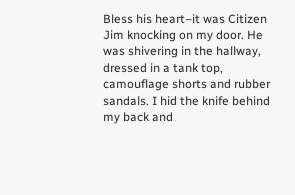Bless his heart–it was Citizen Jim knocking on my door. He was shivering in the hallway, dressed in a tank top, camouflage shorts and rubber sandals. I hid the knife behind my back and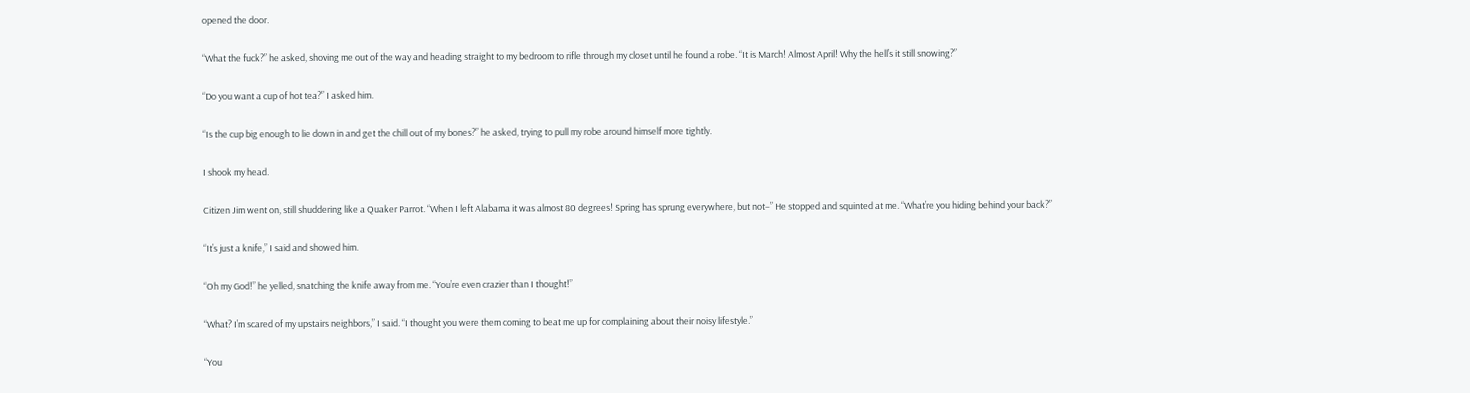opened the door.

“What the fuck?” he asked, shoving me out of the way and heading straight to my bedroom to rifle through my closet until he found a robe. “It is March! Almost April! Why the hell’s it still snowing?”

“Do you want a cup of hot tea?” I asked him.

“Is the cup big enough to lie down in and get the chill out of my bones?” he asked, trying to pull my robe around himself more tightly.

I shook my head.

Citizen Jim went on, still shuddering like a Quaker Parrot. “When I left Alabama it was almost 80 degrees! Spring has sprung everywhere, but not–” He stopped and squinted at me. “What’re you hiding behind your back?”

“It’s just a knife,” I said and showed him.

“Oh my God!” he yelled, snatching the knife away from me. “You’re even crazier than I thought!”

“What? I’m scared of my upstairs neighbors,” I said. “I thought you were them coming to beat me up for complaining about their noisy lifestyle.”

“You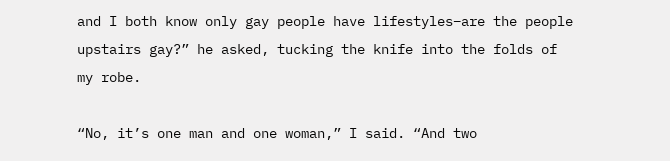and I both know only gay people have lifestyles–are the people upstairs gay?” he asked, tucking the knife into the folds of my robe.

“No, it’s one man and one woman,” I said. “And two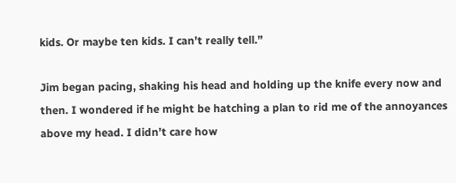kids. Or maybe ten kids. I can’t really tell.”

Jim began pacing, shaking his head and holding up the knife every now and then. I wondered if he might be hatching a plan to rid me of the annoyances above my head. I didn’t care how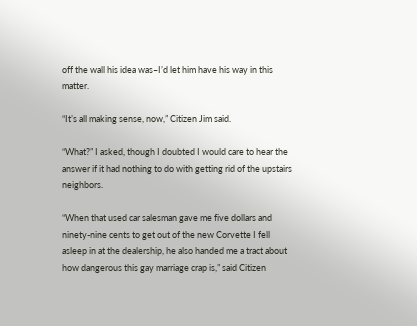off the wall his idea was–I’d let him have his way in this matter.

“It’s all making sense, now,” Citizen Jim said.

“What?” I asked, though I doubted I would care to hear the answer if it had nothing to do with getting rid of the upstairs neighbors.

“When that used car salesman gave me five dollars and ninety-nine cents to get out of the new Corvette I fell asleep in at the dealership, he also handed me a tract about how dangerous this gay marriage crap is,” said Citizen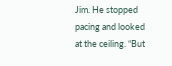Jim. He stopped pacing and looked at the ceiling. “But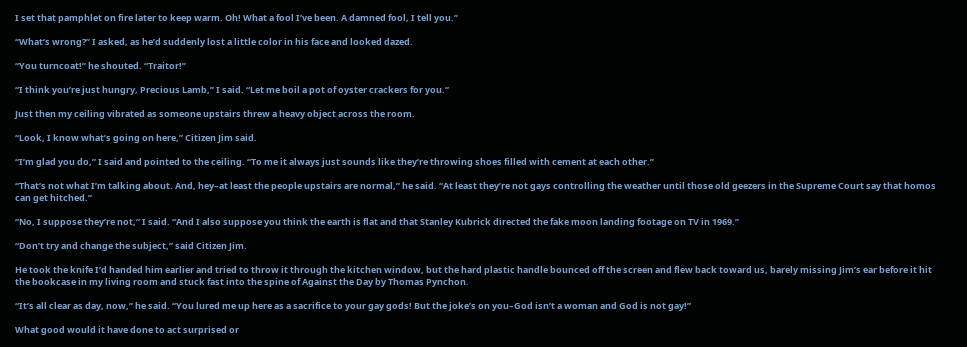I set that pamphlet on fire later to keep warm. Oh! What a fool I’ve been. A damned fool, I tell you.”

“What’s wrong?” I asked, as he’d suddenly lost a little color in his face and looked dazed.

“You turncoat!” he shouted. “Traitor!”

“I think you’re just hungry, Precious Lamb,” I said. “Let me boil a pot of oyster crackers for you.”

Just then my ceiling vibrated as someone upstairs threw a heavy object across the room.

“Look, I know what’s going on here,” Citizen Jim said.

“I’m glad you do,” I said and pointed to the ceiling. “To me it always just sounds like they’re throwing shoes filled with cement at each other.”

“That’s not what I’m talking about. And, hey–at least the people upstairs are normal,” he said. “At least they’re not gays controlling the weather until those old geezers in the Supreme Court say that homos can get hitched.”

“No, I suppose they’re not,” I said. “And I also suppose you think the earth is flat and that Stanley Kubrick directed the fake moon landing footage on TV in 1969.”

“Don’t try and change the subject,” said Citizen Jim.

He took the knife I’d handed him earlier and tried to throw it through the kitchen window, but the hard plastic handle bounced off the screen and flew back toward us, barely missing Jim’s ear before it hit the bookcase in my living room and stuck fast into the spine of Against the Day by Thomas Pynchon.

“It’s all clear as day, now,” he said. “You lured me up here as a sacrifice to your gay gods! But the joke’s on you–God isn’t a woman and God is not gay!”

What good would it have done to act surprised or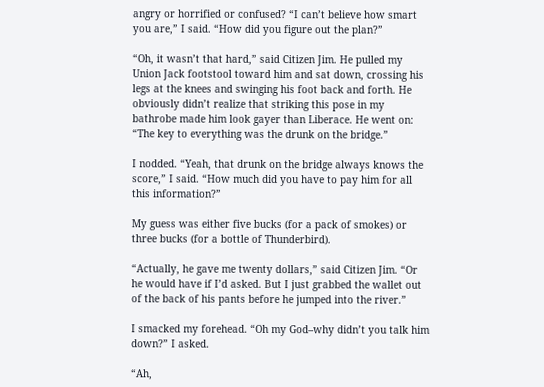angry or horrified or confused? “I can’t believe how smart you are,” I said. “How did you figure out the plan?”

“Oh, it wasn’t that hard,” said Citizen Jim. He pulled my Union Jack footstool toward him and sat down, crossing his legs at the knees and swinging his foot back and forth. He obviously didn’t realize that striking this pose in my bathrobe made him look gayer than Liberace. He went on: “The key to everything was the drunk on the bridge.”

I nodded. “Yeah, that drunk on the bridge always knows the score,” I said. “How much did you have to pay him for all this information?”

My guess was either five bucks (for a pack of smokes) or three bucks (for a bottle of Thunderbird).

“Actually, he gave me twenty dollars,” said Citizen Jim. “Or he would have if I’d asked. But I just grabbed the wallet out of the back of his pants before he jumped into the river.”

I smacked my forehead. “Oh my God–why didn’t you talk him down?” I asked.

“Ah,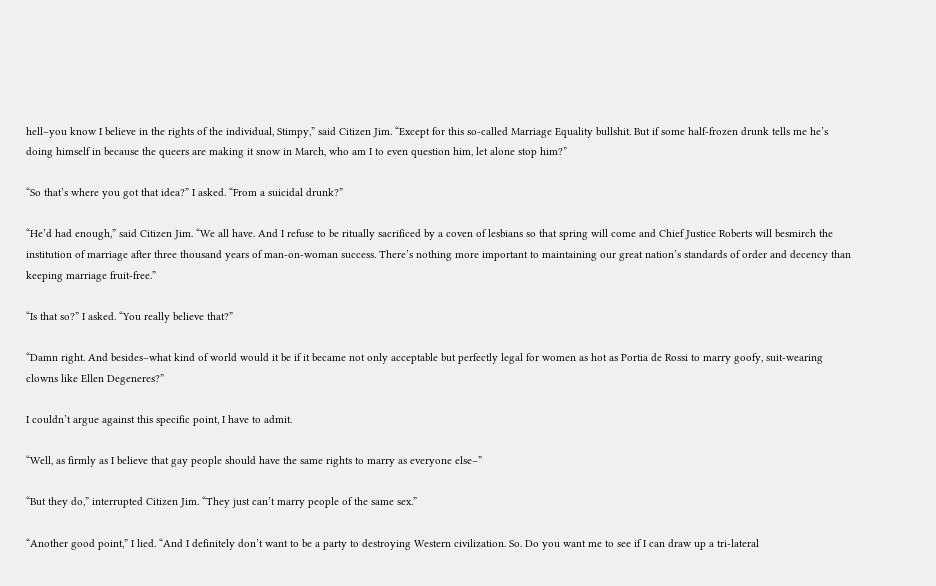hell–you know I believe in the rights of the individual, Stimpy,” said Citizen Jim. “Except for this so-called Marriage Equality bullshit. But if some half-frozen drunk tells me he’s doing himself in because the queers are making it snow in March, who am I to even question him, let alone stop him?”

“So that’s where you got that idea?” I asked. “From a suicidal drunk?”

“He’d had enough,” said Citizen Jim. “We all have. And I refuse to be ritually sacrificed by a coven of lesbians so that spring will come and Chief Justice Roberts will besmirch the institution of marriage after three thousand years of man-on-woman success. There’s nothing more important to maintaining our great nation’s standards of order and decency than keeping marriage fruit-free.”

“Is that so?” I asked. “You really believe that?”

“Damn right. And besides–what kind of world would it be if it became not only acceptable but perfectly legal for women as hot as Portia de Rossi to marry goofy, suit-wearing clowns like Ellen Degeneres?”

I couldn’t argue against this specific point, I have to admit.

“Well, as firmly as I believe that gay people should have the same rights to marry as everyone else–”

“But they do,” interrupted Citizen Jim. “They just can’t marry people of the same sex.”

“Another good point,” I lied. “And I definitely don’t want to be a party to destroying Western civilization. So. Do you want me to see if I can draw up a tri-lateral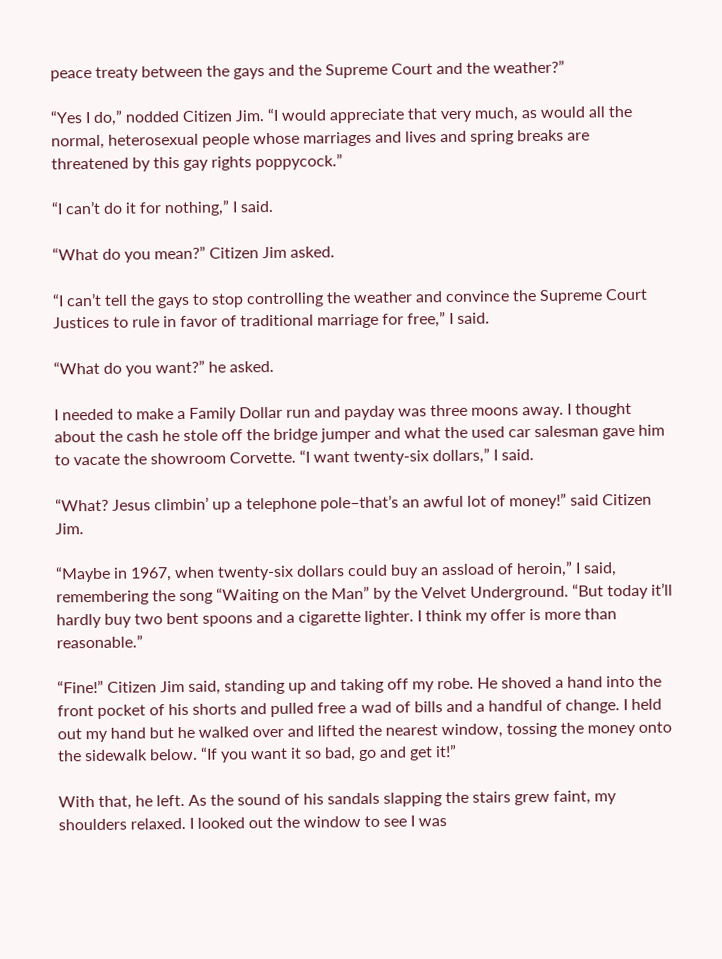peace treaty between the gays and the Supreme Court and the weather?”

“Yes I do,” nodded Citizen Jim. “I would appreciate that very much, as would all the normal, heterosexual people whose marriages and lives and spring breaks are threatened by this gay rights poppycock.”

“I can’t do it for nothing,” I said.

“What do you mean?” Citizen Jim asked.

“I can’t tell the gays to stop controlling the weather and convince the Supreme Court Justices to rule in favor of traditional marriage for free,” I said.

“What do you want?” he asked.

I needed to make a Family Dollar run and payday was three moons away. I thought about the cash he stole off the bridge jumper and what the used car salesman gave him to vacate the showroom Corvette. “I want twenty-six dollars,” I said.

“What? Jesus climbin’ up a telephone pole–that’s an awful lot of money!” said Citizen Jim.

“Maybe in 1967, when twenty-six dollars could buy an assload of heroin,” I said, remembering the song “Waiting on the Man” by the Velvet Underground. “But today it’ll hardly buy two bent spoons and a cigarette lighter. I think my offer is more than reasonable.”

“Fine!” Citizen Jim said, standing up and taking off my robe. He shoved a hand into the front pocket of his shorts and pulled free a wad of bills and a handful of change. I held out my hand but he walked over and lifted the nearest window, tossing the money onto the sidewalk below. “If you want it so bad, go and get it!”

With that, he left. As the sound of his sandals slapping the stairs grew faint, my shoulders relaxed. I looked out the window to see I was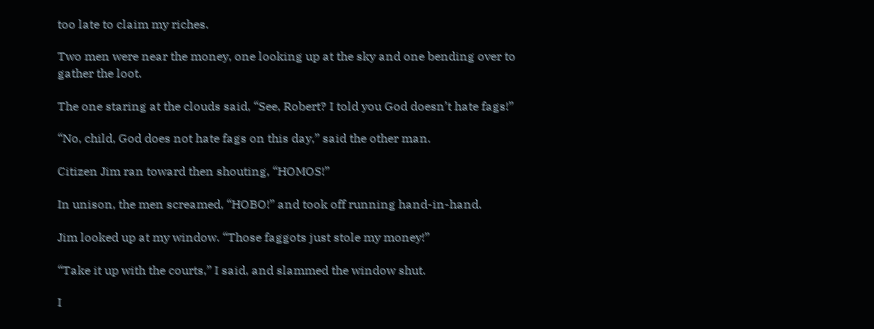too late to claim my riches.

Two men were near the money, one looking up at the sky and one bending over to gather the loot.

The one staring at the clouds said, “See, Robert? I told you God doesn’t hate fags!”

“No, child, God does not hate fags on this day,” said the other man.

Citizen Jim ran toward then shouting, “HOMOS!”

In unison, the men screamed, “HOBO!” and took off running hand-in-hand.

Jim looked up at my window. “Those faggots just stole my money!”

“Take it up with the courts,” I said, and slammed the window shut.

I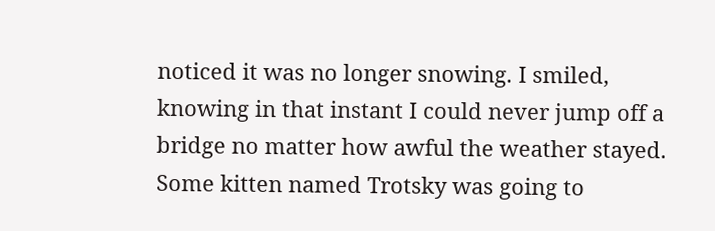noticed it was no longer snowing. I smiled, knowing in that instant I could never jump off a bridge no matter how awful the weather stayed. Some kitten named Trotsky was going to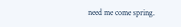need me come spring.